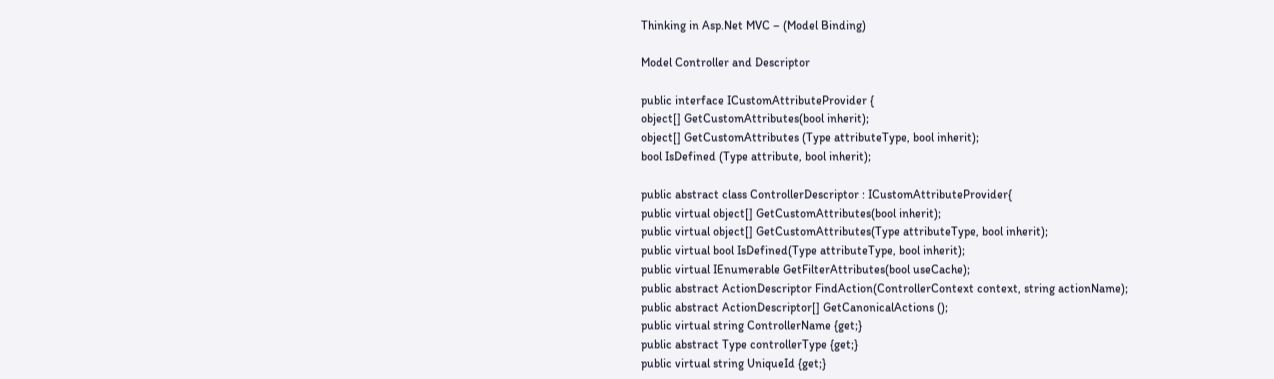Thinking in Asp.Net MVC – (Model Binding)

Model Controller and Descriptor

public interface ICustomAttributeProvider {
object[] GetCustomAttributes(bool inherit);
object[] GetCustomAttributes (Type attributeType, bool inherit);
bool IsDefined (Type attribute, bool inherit);

public abstract class ControllerDescriptor : ICustomAttributeProvider{
public virtual object[] GetCustomAttributes(bool inherit);
public virtual object[] GetCustomAttributes(Type attributeType, bool inherit);
public virtual bool IsDefined(Type attributeType, bool inherit);
public virtual IEnumerable GetFilterAttributes(bool useCache);
public abstract ActionDescriptor FindAction(ControllerContext context, string actionName);
public abstract ActionDescriptor[] GetCanonicalActions ();
public virtual string ControllerName {get;}
public abstract Type controllerType {get;}
public virtual string UniqueId {get;}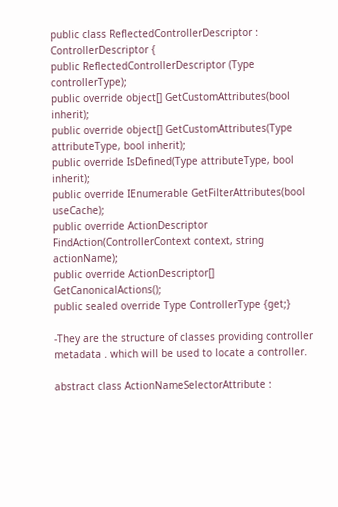public class ReflectedControllerDescriptor : ControllerDescriptor {
public ReflectedControllerDescriptor (Type controllerType);
public override object[] GetCustomAttributes(bool inherit);
public override object[] GetCustomAttributes(Type attributeType, bool inherit);
public override IsDefined(Type attributeType, bool inherit);
public override IEnumerable GetFilterAttributes(bool useCache);
public override ActionDescriptor FindAction(ControllerContext context, string actionName);
public override ActionDescriptor[] GetCanonicalActions();
public sealed override Type ControllerType {get;}

-They are the structure of classes providing controller metadata . which will be used to locate a controller.

abstract class ActionNameSelectorAttribute :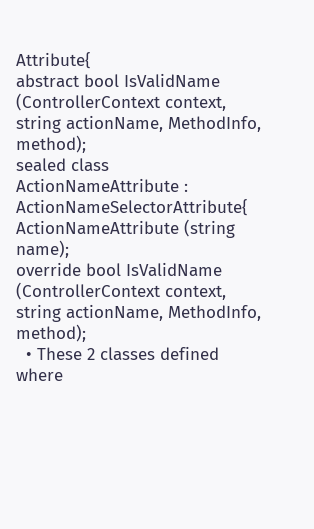Attribute{
abstract bool IsValidName (ControllerContext context, string actionName, MethodInfo, method);
sealed class ActionNameAttribute : ActionNameSelectorAttribute{
ActionNameAttribute (string name);
override bool IsValidName (ControllerContext context, string actionName, MethodInfo, method);
  • These 2 classes defined where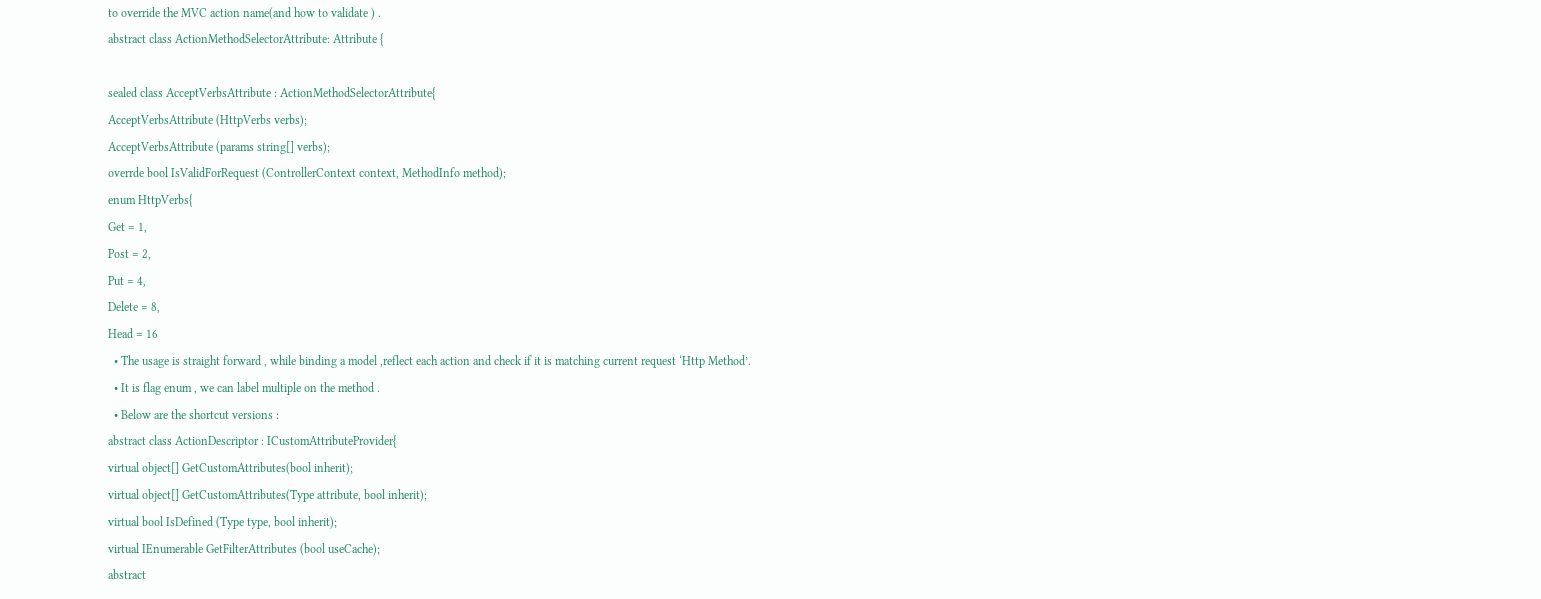to override the MVC action name(and how to validate ) .
abstract class ActionMethodSelectorAttribute: Attribute {

sealed class AcceptVerbsAttribute : ActionMethodSelectorAttribute{
AcceptVerbsAttribute (HttpVerbs verbs);
AcceptVerbsAttribute (params string[] verbs);
overrde bool IsValidForRequest (ControllerContext context, MethodInfo method);
enum HttpVerbs{
Get = 1,
Post = 2,
Put = 4,
Delete = 8,
Head = 16
  • The usage is straight forward , while binding a model ,reflect each action and check if it is matching current request ‘Http Method’.
  • It is flag enum , we can label multiple on the method .
  • Below are the shortcut versions :
abstract class ActionDescriptor : ICustomAttributeProvider{
virtual object[] GetCustomAttributes(bool inherit);
virtual object[] GetCustomAttributes(Type attribute, bool inherit);
virtual bool IsDefined (Type type, bool inherit);
virtual IEnumerable GetFilterAttributes (bool useCache);
abstract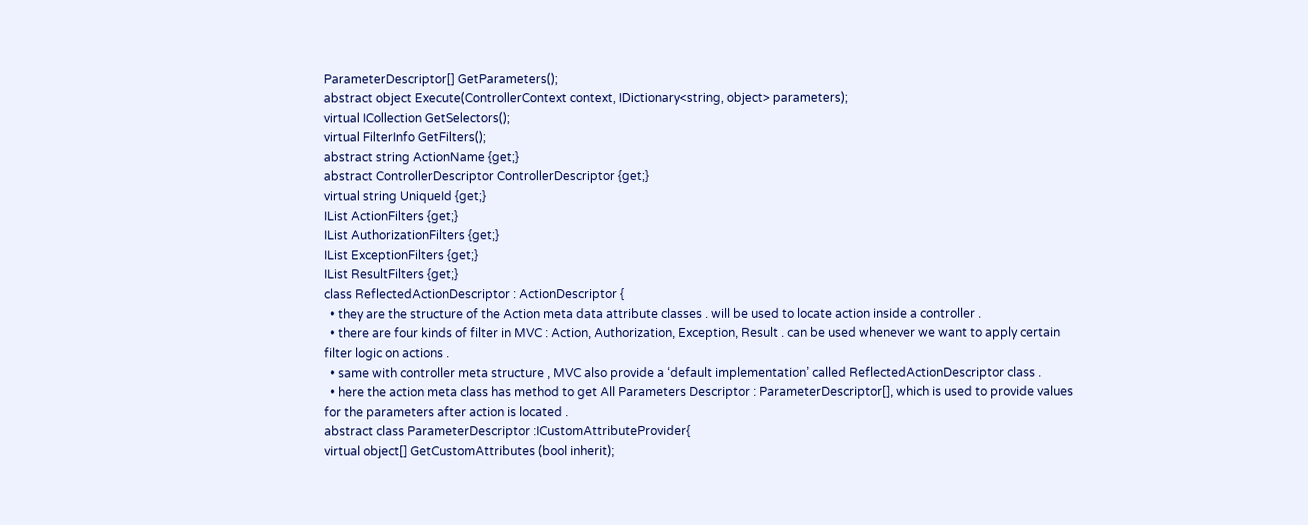ParameterDescriptor[] GetParameters();
abstract object Execute(ControllerContext context, IDictionary<string, object> parameters);
virtual ICollection GetSelectors();
virtual FilterInfo GetFilters();
abstract string ActionName {get;}
abstract ControllerDescriptor ControllerDescriptor {get;}
virtual string UniqueId {get;}
IList ActionFilters {get;}
IList AuthorizationFilters {get;}
IList ExceptionFilters {get;}
IList ResultFilters {get;}
class ReflectedActionDescriptor : ActionDescriptor {
  • they are the structure of the Action meta data attribute classes . will be used to locate action inside a controller .
  • there are four kinds of filter in MVC : Action, Authorization, Exception, Result . can be used whenever we want to apply certain filter logic on actions .
  • same with controller meta structure , MVC also provide a ‘default implementation’ called ReflectedActionDescriptor class .
  • here the action meta class has method to get All Parameters Descriptor : ParameterDescriptor[], which is used to provide values for the parameters after action is located .
abstract class ParameterDescriptor :ICustomAttributeProvider{
virtual object[] GetCustomAttributes (bool inherit);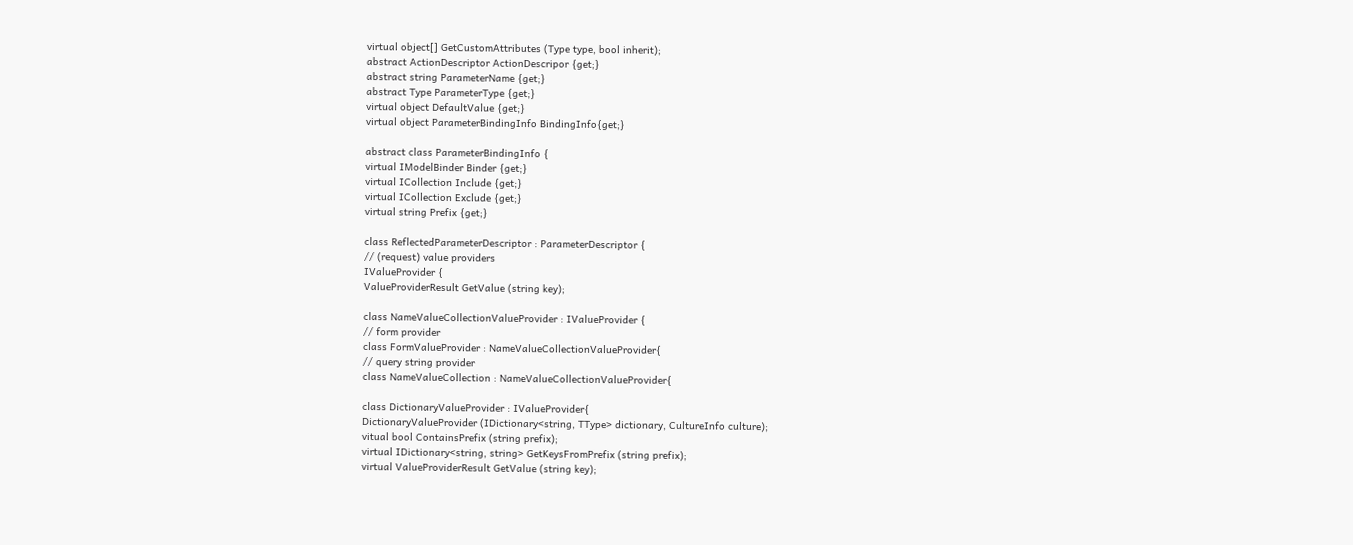virtual object[] GetCustomAttributes (Type type, bool inherit);
abstract ActionDescriptor ActionDescripor {get;}
abstract string ParameterName {get;}
abstract Type ParameterType {get;}
virtual object DefaultValue {get;}
virtual object ParameterBindingInfo BindingInfo{get;}

abstract class ParameterBindingInfo {
virtual IModelBinder Binder {get;}
virtual ICollection Include {get;}
virtual ICollection Exclude {get;}
virtual string Prefix {get;}

class ReflectedParameterDescriptor : ParameterDescriptor {
// (request) value providers
IValueProvider {
ValueProviderResult GetValue (string key);

class NameValueCollectionValueProvider : IValueProvider {
// form provider
class FormValueProvider : NameValueCollectionValueProvider{
// query string provider
class NameValueCollection : NameValueCollectionValueProvider{

class DictionaryValueProvider : IValueProvider{
DictionaryValueProvider (IDictionary<string, TType> dictionary, CultureInfo culture);
vitual bool ContainsPrefix (string prefix);
virtual IDictionary<string, string> GetKeysFromPrefix (string prefix);
virtual ValueProviderResult GetValue (string key);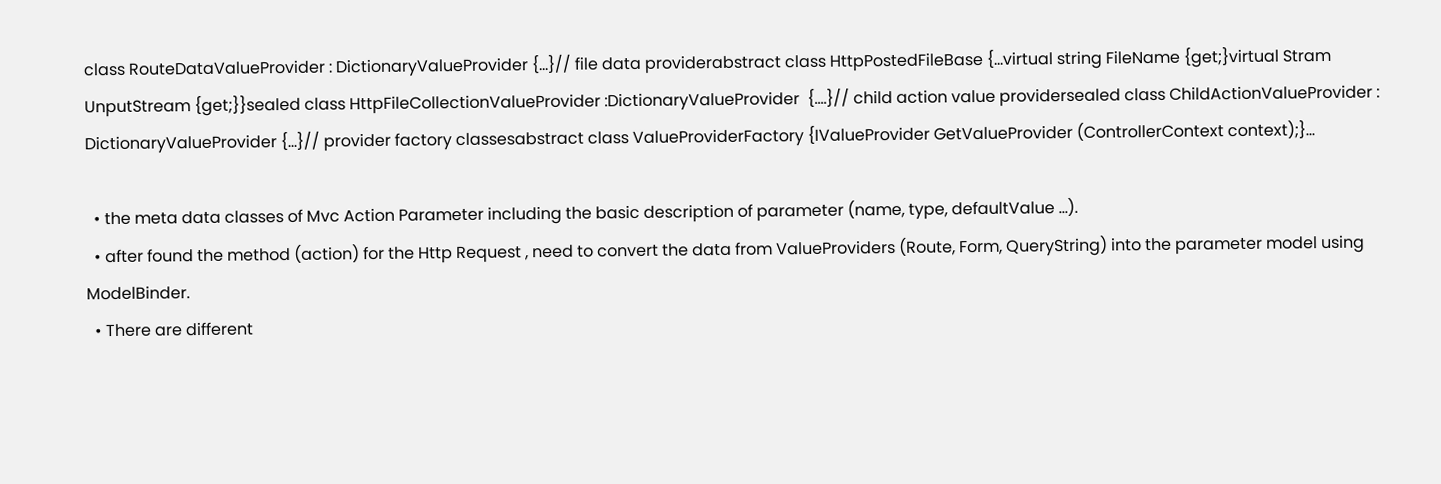class RouteDataValueProvider : DictionaryValueProvider {...}// file data providerabstract class HttpPostedFileBase {...virtual string FileName {get;}virtual Stram UnputStream {get;}}sealed class HttpFileCollectionValueProvider :DictionaryValueProvider  {....}// child action value providersealed class ChildActionValueProvider : DictionaryValueProvider {...}// provider factory classesabstract class ValueProviderFactory {IValueProvider GetValueProvider (ControllerContext context);}...

  • the meta data classes of Mvc Action Parameter including the basic description of parameter (name, type, defaultValue …).
  • after found the method (action) for the Http Request , need to convert the data from ValueProviders (Route, Form, QueryString) into the parameter model using ModelBinder.
  • There are different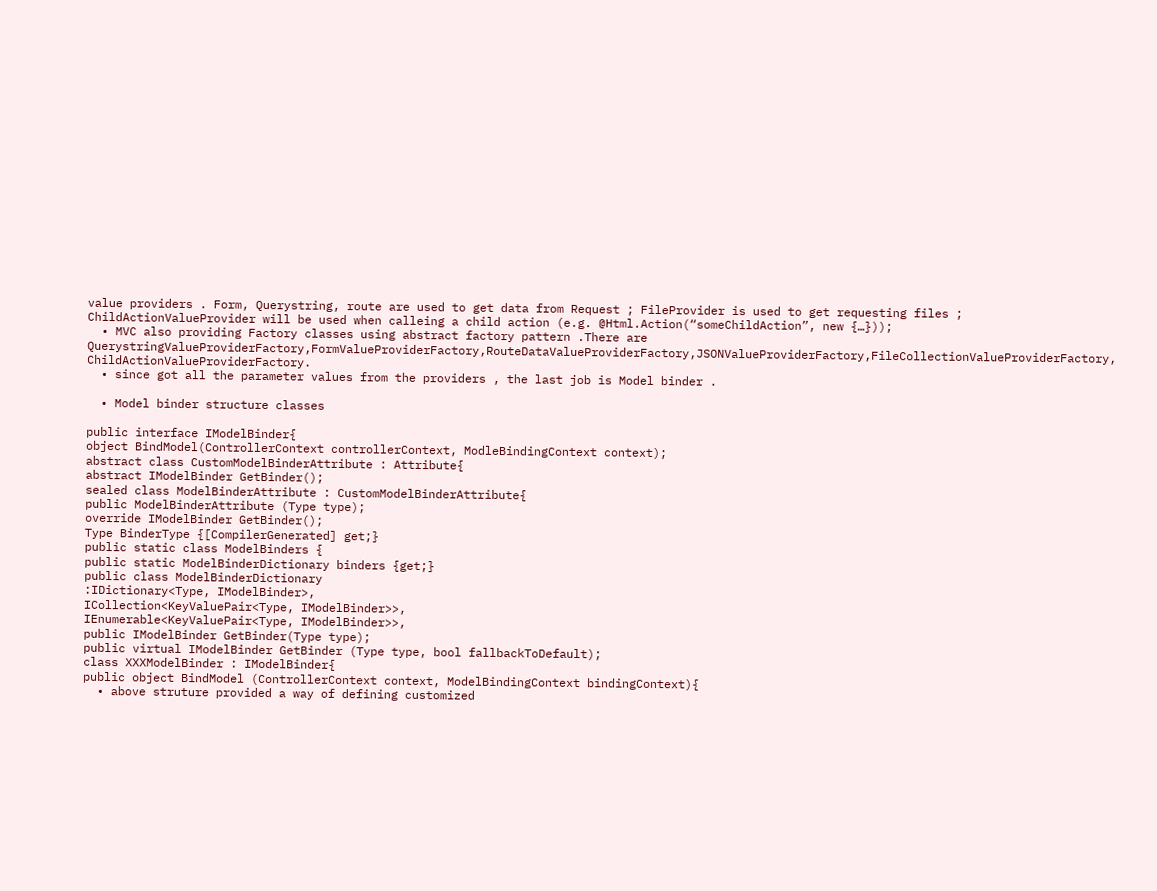value providers . Form, Querystring, route are used to get data from Request ; FileProvider is used to get requesting files ; ChildActionValueProvider will be used when calleing a child action (e.g. @Html.Action(“someChildAction”, new {…}));
  • MVC also providing Factory classes using abstract factory pattern .There are QuerystringValueProviderFactory,FormValueProviderFactory,RouteDataValueProviderFactory,JSONValueProviderFactory,FileCollectionValueProviderFactory, ChildActionValueProviderFactory.
  • since got all the parameter values from the providers , the last job is Model binder .

  • Model binder structure classes

public interface IModelBinder{
object BindModel(ControllerContext controllerContext, ModleBindingContext context);
abstract class CustomModelBinderAttribute : Attribute{
abstract IModelBinder GetBinder();
sealed class ModelBinderAttribute : CustomModelBinderAttribute{
public ModelBinderAttribute (Type type);
override IModelBinder GetBinder();
Type BinderType {[CompilerGenerated] get;}
public static class ModelBinders {
public static ModelBinderDictionary binders {get;}
public class ModelBinderDictionary
:IDictionary<Type, IModelBinder>,
ICollection<KeyValuePair<Type, IModelBinder>>,
IEnumerable<KeyValuePair<Type, IModelBinder>>,
public IModelBinder GetBinder(Type type);
public virtual IModelBinder GetBinder (Type type, bool fallbackToDefault);
class XXXModelBinder : IModelBinder{
public object BindModel (ControllerContext context, ModelBindingContext bindingContext){
  • above struture provided a way of defining customized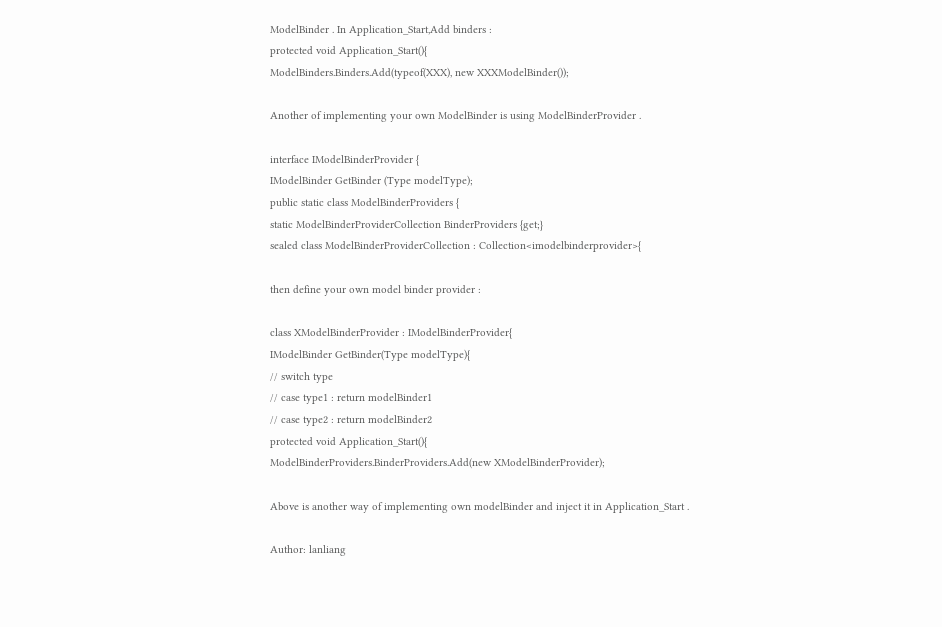ModelBinder . In Application_Start,Add binders :
protected void Application_Start(){
ModelBinders.Binders.Add(typeof(XXX), new XXXModelBinder());

Another of implementing your own ModelBinder is using ModelBinderProvider .

interface IModelBinderProvider {
IModelBinder GetBinder (Type modelType);
public static class ModelBinderProviders {
static ModelBinderProviderCollection BinderProviders {get;}
sealed class ModelBinderProviderCollection : Collection<imodelbinderprovider>{

then define your own model binder provider :

class XModelBinderProvider : IModelBinderProvider{
IModelBinder GetBinder(Type modelType){
// switch type
// case type1 : return modelBinder1
// case type2 : return modelBinder2
protected void Application_Start(){
ModelBinderProviders.BinderProviders.Add(new XModelBinderProvider);

Above is another way of implementing own modelBinder and inject it in Application_Start .

Author: lanliang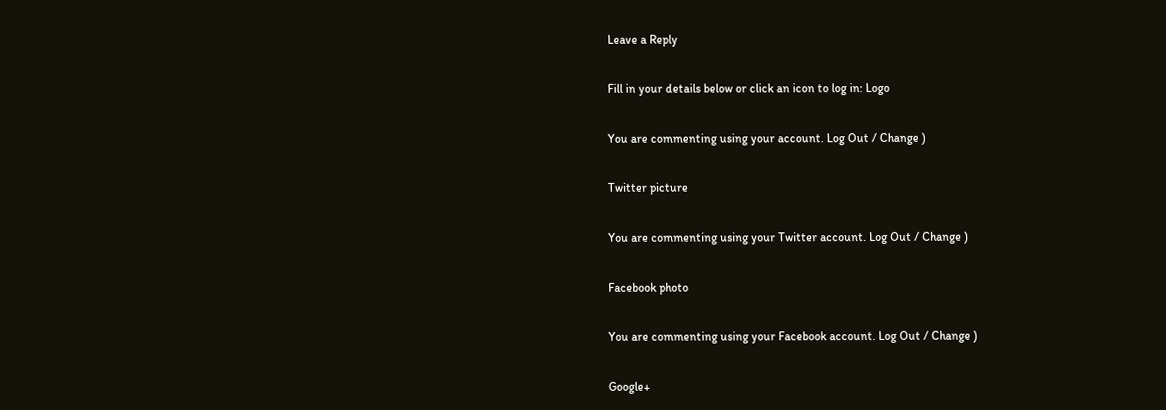Leave a Reply

Fill in your details below or click an icon to log in: Logo

You are commenting using your account. Log Out / Change )

Twitter picture

You are commenting using your Twitter account. Log Out / Change )

Facebook photo

You are commenting using your Facebook account. Log Out / Change )

Google+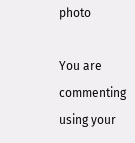photo

You are commenting using your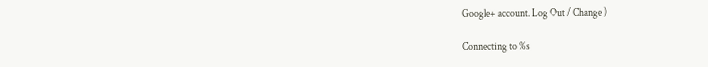Google+ account. Log Out / Change )

Connecting to %s